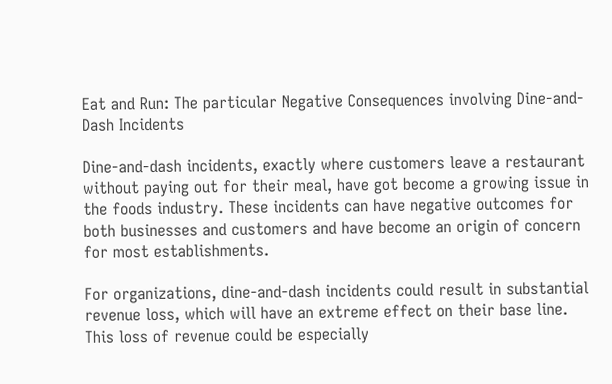Eat and Run: The particular Negative Consequences involving Dine-and-Dash Incidents

Dine-and-dash incidents, exactly where customers leave a restaurant without paying out for their meal, have got become a growing issue in the foods industry. These incidents can have negative outcomes for both businesses and customers and have become an origin of concern for most establishments.

For organizations, dine-and-dash incidents could result in substantial revenue loss, which will have an extreme effect on their base line. This loss of revenue could be especially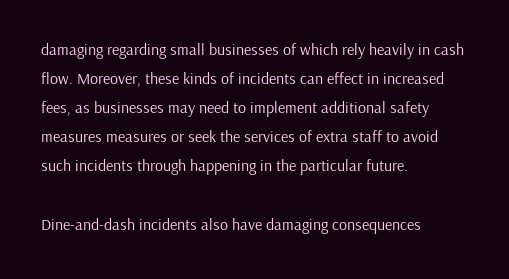damaging regarding small businesses of which rely heavily in cash flow. Moreover, these kinds of incidents can effect in increased fees, as businesses may need to implement additional safety measures measures or seek the services of extra staff to avoid such incidents through happening in the particular future.

Dine-and-dash incidents also have damaging consequences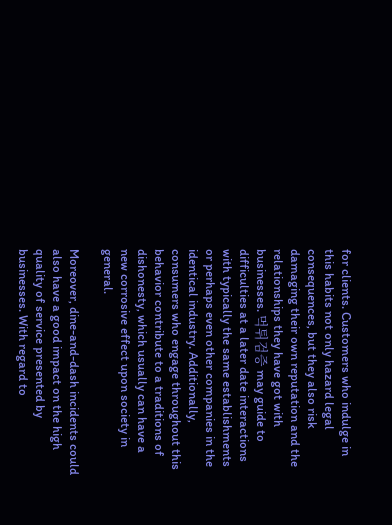for clients. Customers who indulge in this habits not only hazard legal consequences, but they also risk damaging their own reputation and the relationships they have got with businesses. 먹튀검증 may guide to difficulties at a later date interactions with typically the same establishments or perhaps even other companies in the identical industry. Additionally, consumers who engage throughout this behavior contribute to a traditions of dishonesty, which usually can have a new corrosive effect upon society in general.

Moreover, dine-and-dash incidents could also have a good impact on the high quality of service presented by businesses. With regard to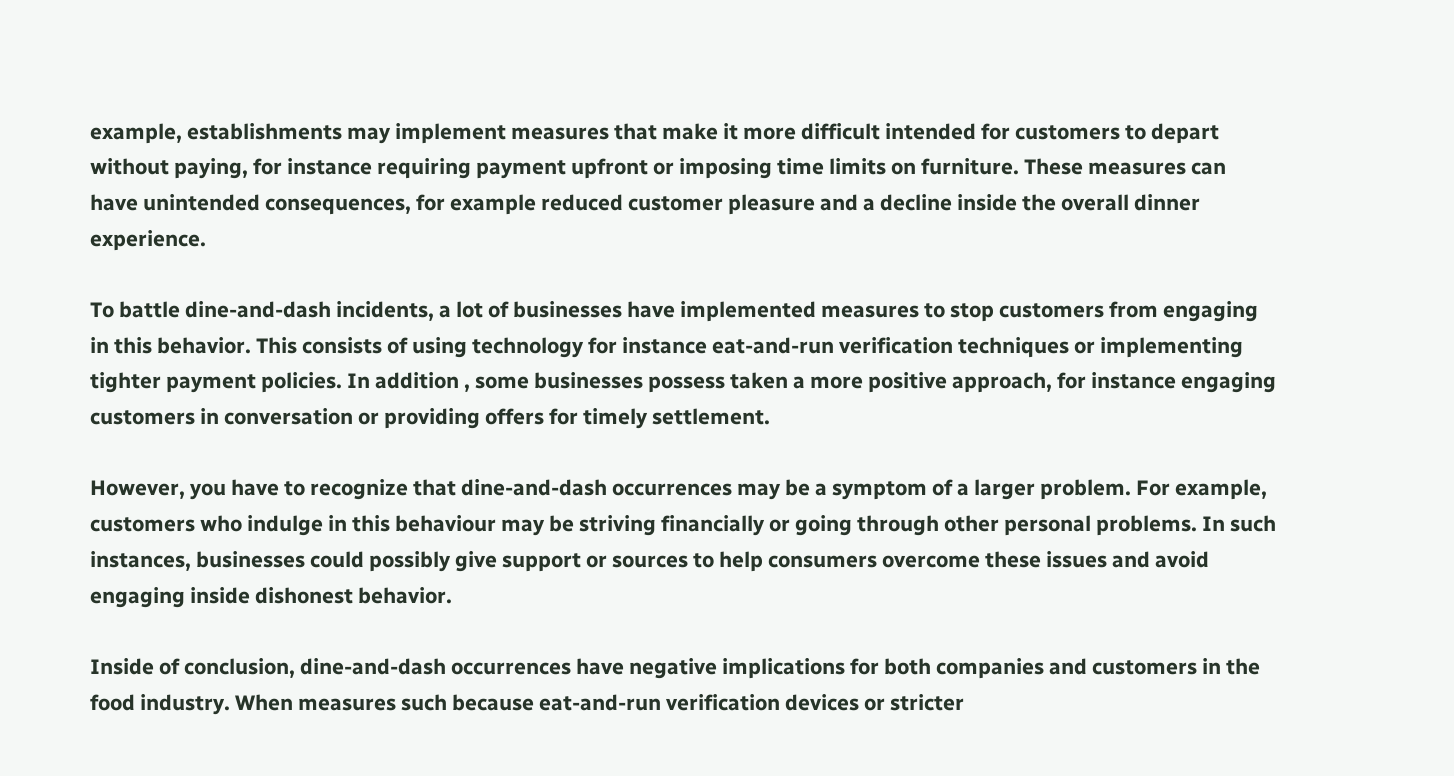example, establishments may implement measures that make it more difficult intended for customers to depart without paying, for instance requiring payment upfront or imposing time limits on furniture. These measures can have unintended consequences, for example reduced customer pleasure and a decline inside the overall dinner experience.

To battle dine-and-dash incidents, a lot of businesses have implemented measures to stop customers from engaging in this behavior. This consists of using technology for instance eat-and-run verification techniques or implementing tighter payment policies. In addition , some businesses possess taken a more positive approach, for instance engaging customers in conversation or providing offers for timely settlement.

However, you have to recognize that dine-and-dash occurrences may be a symptom of a larger problem. For example, customers who indulge in this behaviour may be striving financially or going through other personal problems. In such instances, businesses could possibly give support or sources to help consumers overcome these issues and avoid engaging inside dishonest behavior.

Inside of conclusion, dine-and-dash occurrences have negative implications for both companies and customers in the food industry. When measures such because eat-and-run verification devices or stricter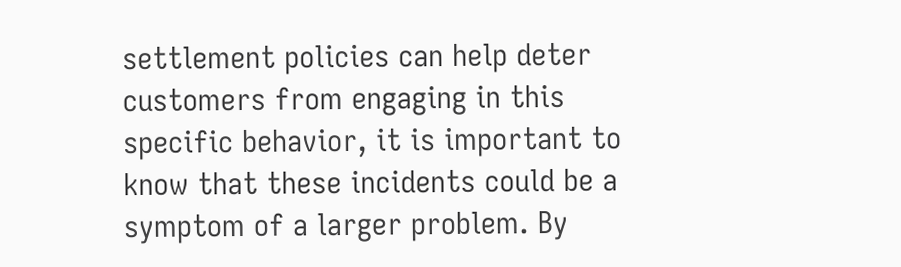settlement policies can help deter customers from engaging in this specific behavior, it is important to know that these incidents could be a symptom of a larger problem. By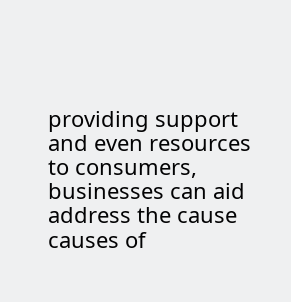providing support and even resources to consumers, businesses can aid address the cause causes of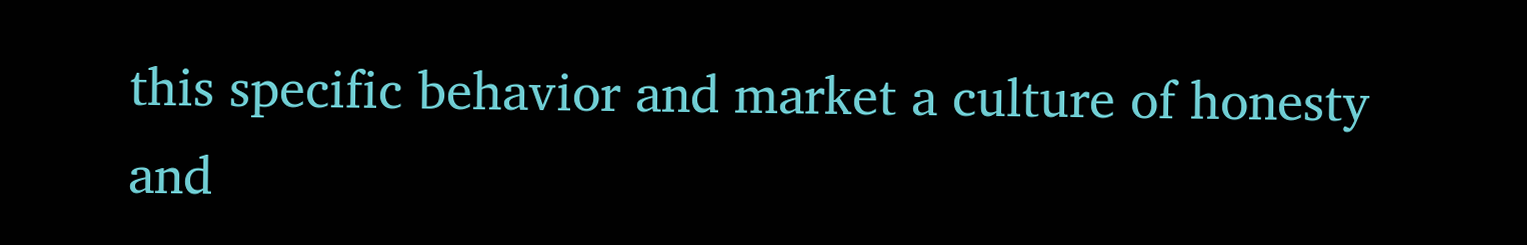this specific behavior and market a culture of honesty and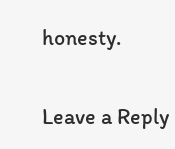honesty.

Leave a Reply